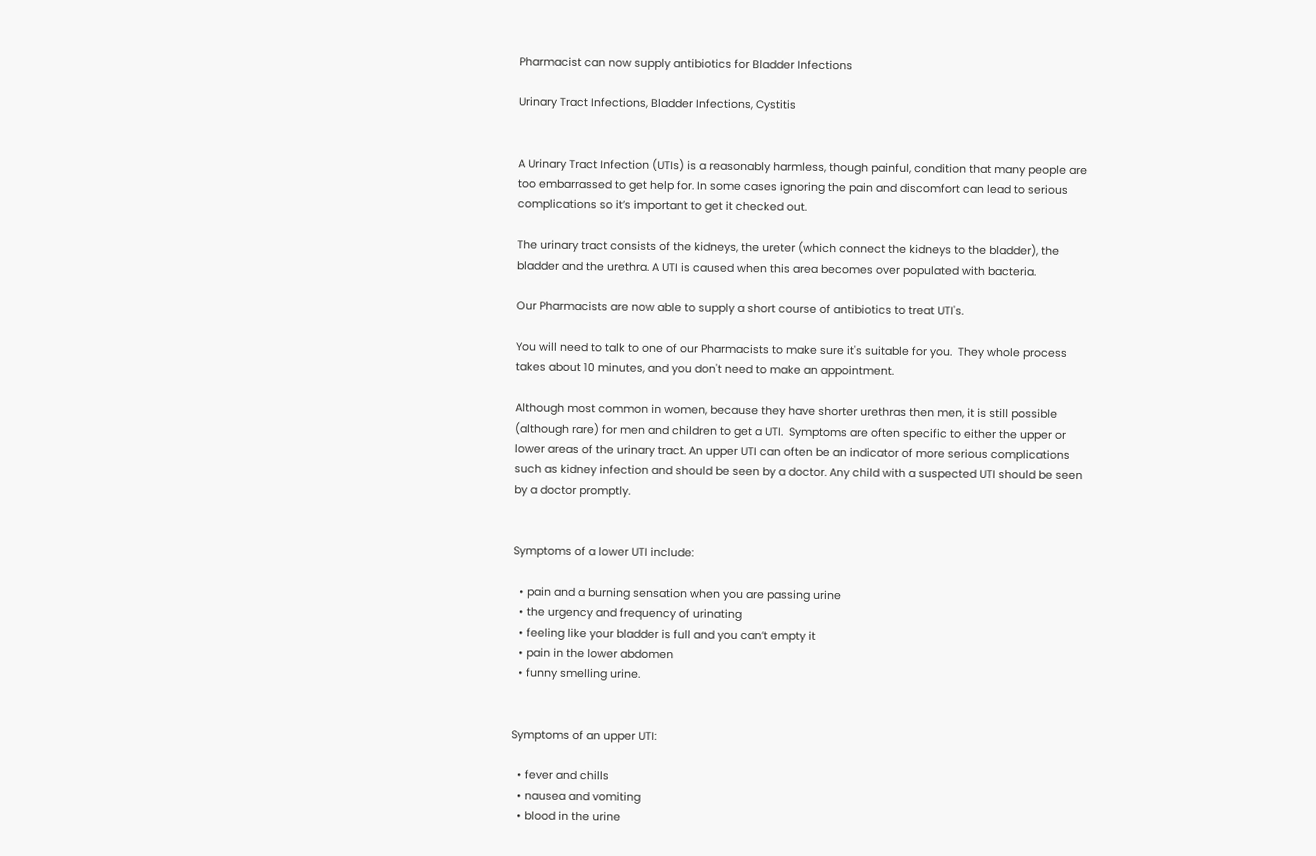Pharmacist can now supply antibiotics for Bladder Infections

Urinary Tract Infections, Bladder Infections, Cystitis


A Urinary Tract Infection (UTIs) is a reasonably harmless, though painful, condition that many people are too embarrassed to get help for. In some cases ignoring the pain and discomfort can lead to serious complications so it’s important to get it checked out.

The urinary tract consists of the kidneys, the ureter (which connect the kidneys to the bladder), the bladder and the urethra. A UTI is caused when this area becomes over populated with bacteria.

Our Pharmacists are now able to supply a short course of antibiotics to treat UTI's.

You will need to talk to one of our Pharmacists to make sure it's suitable for you.  They whole process takes about 10 minutes, and you don't need to make an appointment.

Although most common in women, because they have shorter urethras then men, it is still possible (although rare) for men and children to get a UTI.  Symptoms are often specific to either the upper or lower areas of the urinary tract. An upper UTI can often be an indicator of more serious complications such as kidney infection and should be seen by a doctor. Any child with a suspected UTI should be seen by a doctor promptly.


Symptoms of a lower UTI include:

  • pain and a burning sensation when you are passing urine
  • the urgency and frequency of urinating
  • feeling like your bladder is full and you can’t empty it
  • pain in the lower abdomen
  • funny smelling urine.


Symptoms of an upper UTI:

  • fever and chills
  • nausea and vomiting
  • blood in the urine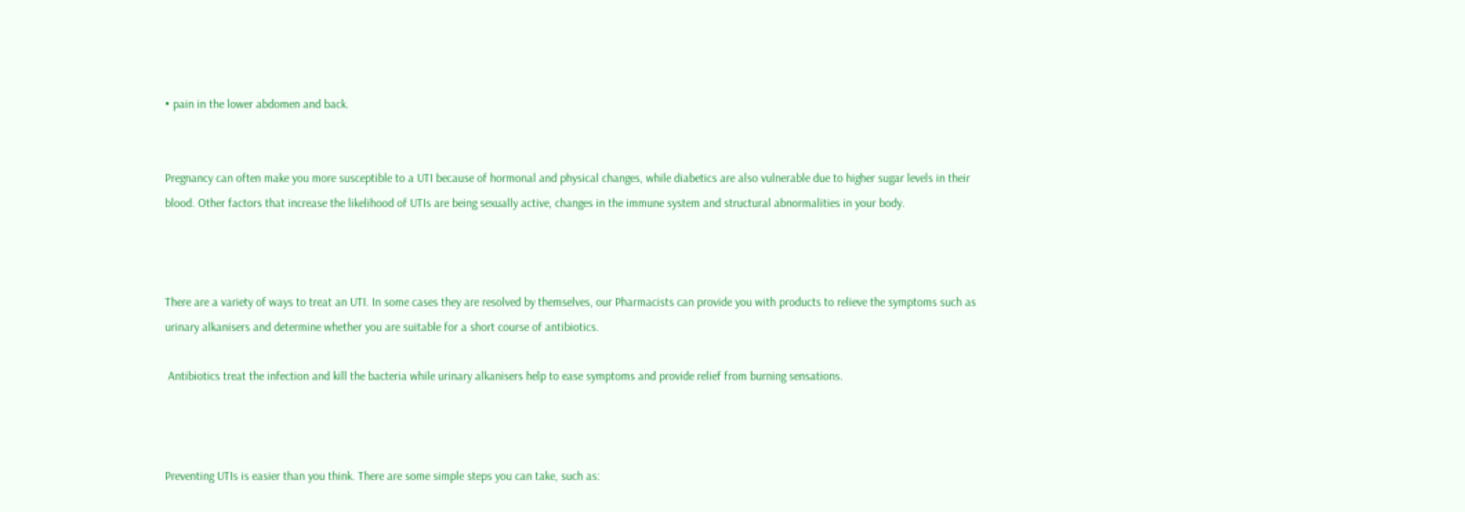• pain in the lower abdomen and back.


Pregnancy can often make you more susceptible to a UTI because of hormonal and physical changes, while diabetics are also vulnerable due to higher sugar levels in their blood. Other factors that increase the likelihood of UTIs are being sexually active, changes in the immune system and structural abnormalities in your body.



There are a variety of ways to treat an UTI. In some cases they are resolved by themselves, our Pharmacists can provide you with products to relieve the symptoms such as urinary alkanisers and determine whether you are suitable for a short course of antibiotics.

 Antibiotics treat the infection and kill the bacteria while urinary alkanisers help to ease symptoms and provide relief from burning sensations.



Preventing UTIs is easier than you think. There are some simple steps you can take, such as: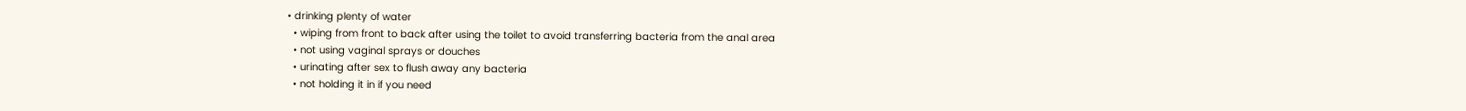• drinking plenty of water
  • wiping from front to back after using the toilet to avoid transferring bacteria from the anal area
  • not using vaginal sprays or douches
  • urinating after sex to flush away any bacteria
  • not holding it in if you need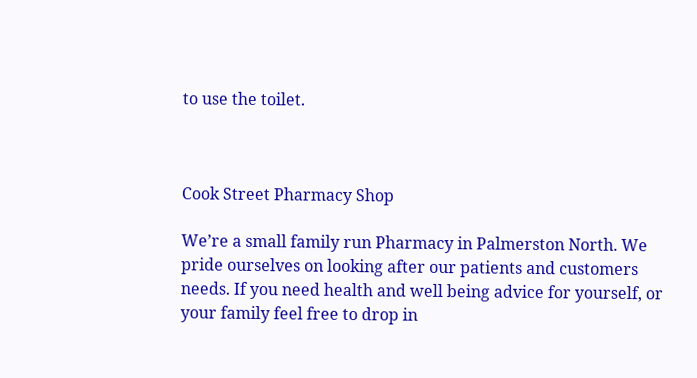to use the toilet.



Cook Street Pharmacy Shop

We’re a small family run Pharmacy in Palmerston North. We pride ourselves on looking after our patients and customers needs. If you need health and well being advice for yourself, or your family feel free to drop in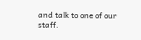and talk to one of our staff.